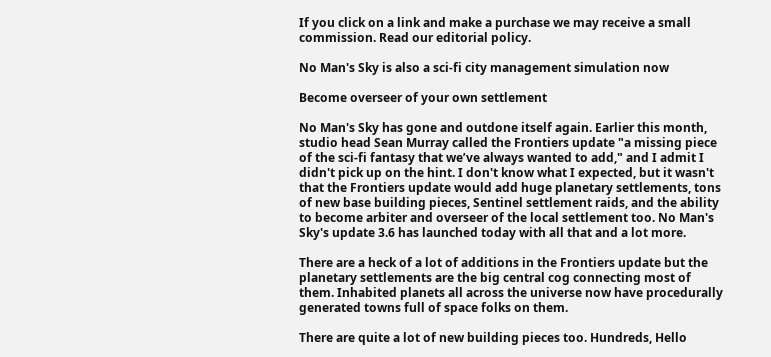If you click on a link and make a purchase we may receive a small commission. Read our editorial policy.

No Man's Sky is also a sci-fi city management simulation now

Become overseer of your own settlement

No Man's Sky has gone and outdone itself again. Earlier this month, studio head Sean Murray called the Frontiers update "a missing piece of the sci-fi fantasy that we’ve always wanted to add," and I admit I didn't pick up on the hint. I don't know what I expected, but it wasn't that the Frontiers update would add huge planetary settlements, tons of new base building pieces, Sentinel settlement raids, and the ability to become arbiter and overseer of the local settlement too. No Man's Sky's update 3.6 has launched today with all that and a lot more.

There are a heck of a lot of additions in the Frontiers update but the planetary settlements are the big central cog connecting most of them. Inhabited planets all across the universe now have procedurally generated towns full of space folks on them.

There are quite a lot of new building pieces too. Hundreds, Hello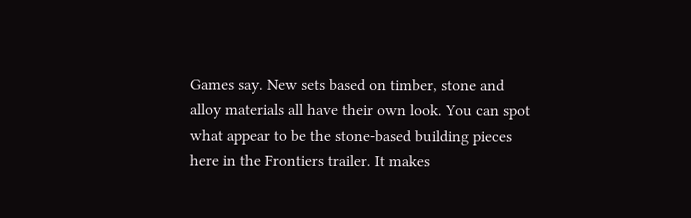Games say. New sets based on timber, stone and alloy materials all have their own look. You can spot what appear to be the stone-based building pieces here in the Frontiers trailer. It makes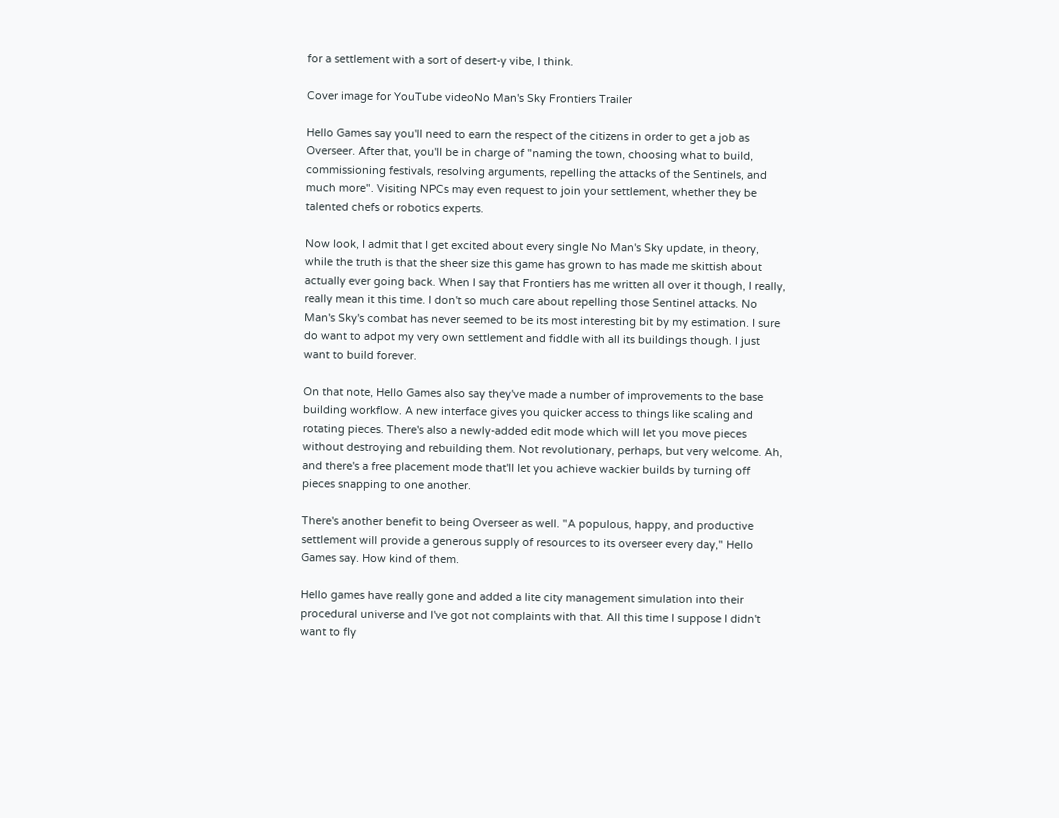for a settlement with a sort of desert-y vibe, I think.

Cover image for YouTube videoNo Man's Sky Frontiers Trailer

Hello Games say you'll need to earn the respect of the citizens in order to get a job as Overseer. After that, you'll be in charge of "naming the town, choosing what to build, commissioning festivals, resolving arguments, repelling the attacks of the Sentinels, and much more". Visiting NPCs may even request to join your settlement, whether they be talented chefs or robotics experts.

Now look, I admit that I get excited about every single No Man's Sky update, in theory, while the truth is that the sheer size this game has grown to has made me skittish about actually ever going back. When I say that Frontiers has me written all over it though, I really, really mean it this time. I don't so much care about repelling those Sentinel attacks. No Man's Sky's combat has never seemed to be its most interesting bit by my estimation. I sure do want to adpot my very own settlement and fiddle with all its buildings though. I just want to build forever.

On that note, Hello Games also say they've made a number of improvements to the base building workflow. A new interface gives you quicker access to things like scaling and rotating pieces. There's also a newly-added edit mode which will let you move pieces without destroying and rebuilding them. Not revolutionary, perhaps, but very welcome. Ah, and there's a free placement mode that'll let you achieve wackier builds by turning off pieces snapping to one another.

There's another benefit to being Overseer as well. "A populous, happy, and productive settlement will provide a generous supply of resources to its overseer every day," Hello Games say. How kind of them.

Hello games have really gone and added a lite city management simulation into their procedural universe and I've got not complaints with that. All this time I suppose I didn't want to fly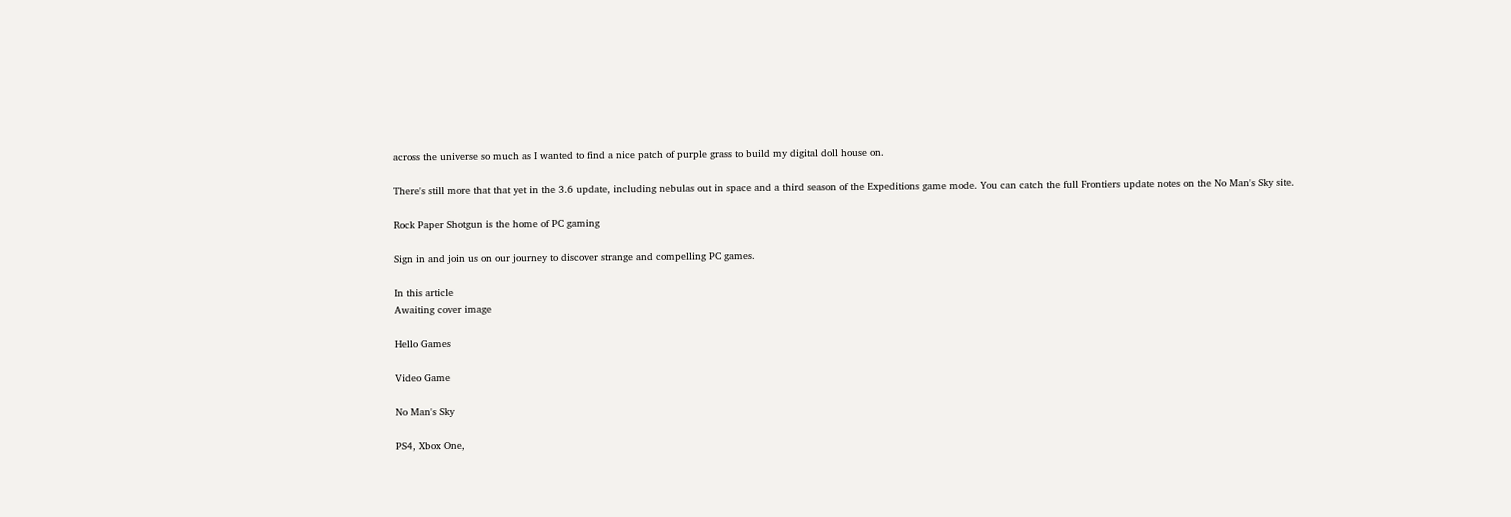across the universe so much as I wanted to find a nice patch of purple grass to build my digital doll house on.

There's still more that that yet in the 3.6 update, including nebulas out in space and a third season of the Expeditions game mode. You can catch the full Frontiers update notes on the No Man's Sky site.

Rock Paper Shotgun is the home of PC gaming

Sign in and join us on our journey to discover strange and compelling PC games.

In this article
Awaiting cover image

Hello Games

Video Game

No Man's Sky

PS4, Xbox One,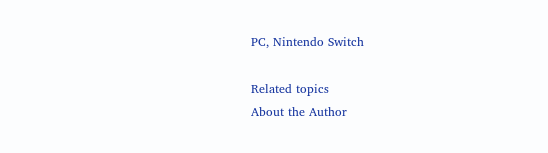PC, Nintendo Switch

Related topics
About the Author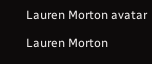Lauren Morton avatar

Lauren Morton